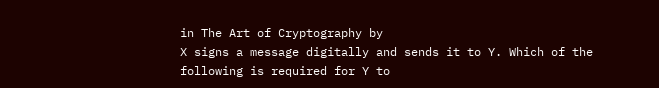in The Art of Cryptography by
X signs a message digitally and sends it to Y. Which of the following is required for Y to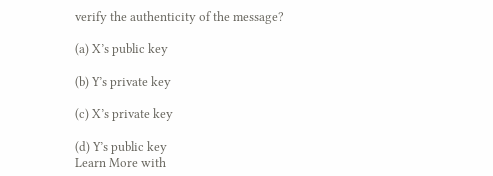verify the authenticity of the message?

(a) X’s public key

(b) Y’s private key

(c) X’s private key

(d) Y’s public key
Learn More with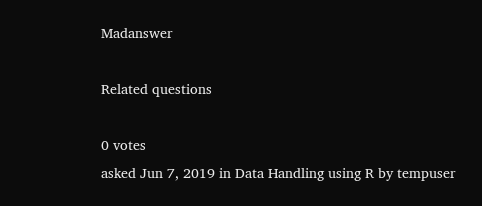Madanswer

Related questions

0 votes
asked Jun 7, 2019 in Data Handling using R by tempuser